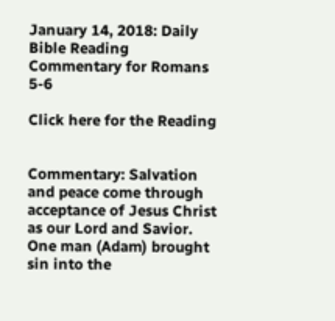January 14, 2018: Daily Bible Reading Commentary for Romans 5-6

Click here for the Reading


Commentary: Salvation and peace come through acceptance of Jesus Christ as our Lord and Savior.  One man (Adam) brought sin into the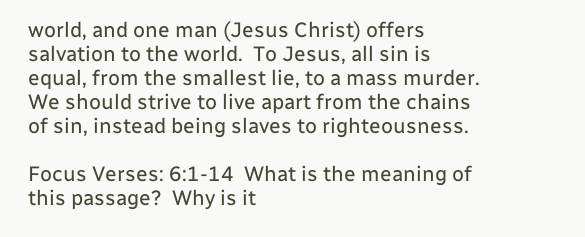world, and one man (Jesus Christ) offers salvation to the world.  To Jesus, all sin is equal, from the smallest lie, to a mass murder.  We should strive to live apart from the chains of sin, instead being slaves to righteousness.

Focus Verses: 6:1-14  What is the meaning of this passage?  Why is it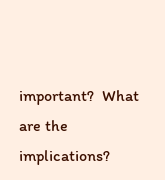important?  What are the implications?